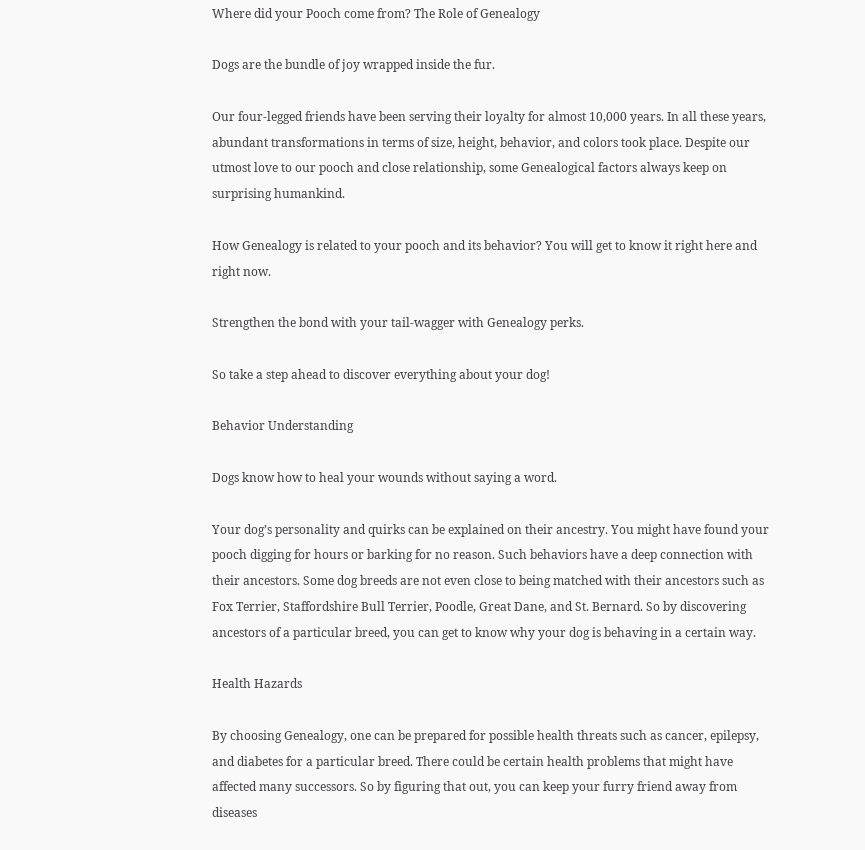Where did your Pooch come from? The Role of Genealogy

Dogs are the bundle of joy wrapped inside the fur.

Our four-legged friends have been serving their loyalty for almost 10,000 years. In all these years, abundant transformations in terms of size, height, behavior, and colors took place. Despite our utmost love to our pooch and close relationship, some Genealogical factors always keep on surprising humankind.

How Genealogy is related to your pooch and its behavior? You will get to know it right here and right now.

Strengthen the bond with your tail-wagger with Genealogy perks.

So take a step ahead to discover everything about your dog!

Behavior Understanding

Dogs know how to heal your wounds without saying a word.

Your dog’s personality and quirks can be explained on their ancestry. You might have found your pooch digging for hours or barking for no reason. Such behaviors have a deep connection with their ancestors. Some dog breeds are not even close to being matched with their ancestors such as Fox Terrier, Staffordshire Bull Terrier, Poodle, Great Dane, and St. Bernard. So by discovering ancestors of a particular breed, you can get to know why your dog is behaving in a certain way.

Health Hazards

By choosing Genealogy, one can be prepared for possible health threats such as cancer, epilepsy, and diabetes for a particular breed. There could be certain health problems that might have affected many successors. So by figuring that out, you can keep your furry friend away from diseases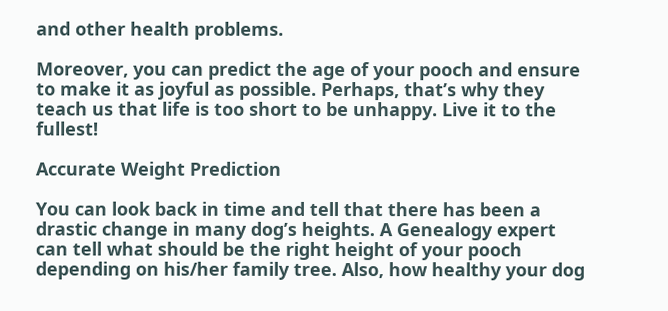and other health problems.

Moreover, you can predict the age of your pooch and ensure to make it as joyful as possible. Perhaps, that’s why they teach us that life is too short to be unhappy. Live it to the fullest!

Accurate Weight Prediction

You can look back in time and tell that there has been a drastic change in many dog’s heights. A Genealogy expert can tell what should be the right height of your pooch depending on his/her family tree. Also, how healthy your dog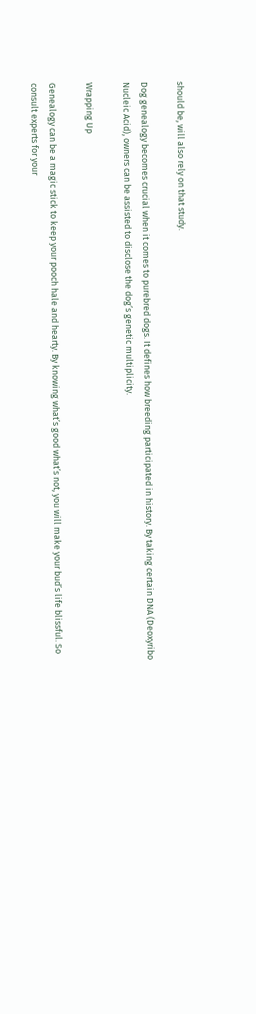should be, will also rely on that study.

Dog genealogy becomes crucial when it comes to purebred dogs. It defines how breeding participated in history. By taking certain DNA (Deoxyribo Nucleic Acid), owners can be assisted to disclose the dog’s genetic multiplicity.

Wrapping Up

Genealogy can be a magic stick to keep your pooch hale and hearty. By knowing what’s good what’s not, you will make your bud’s life blissful. So consult experts for your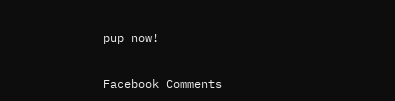pup now!


Facebook Comments